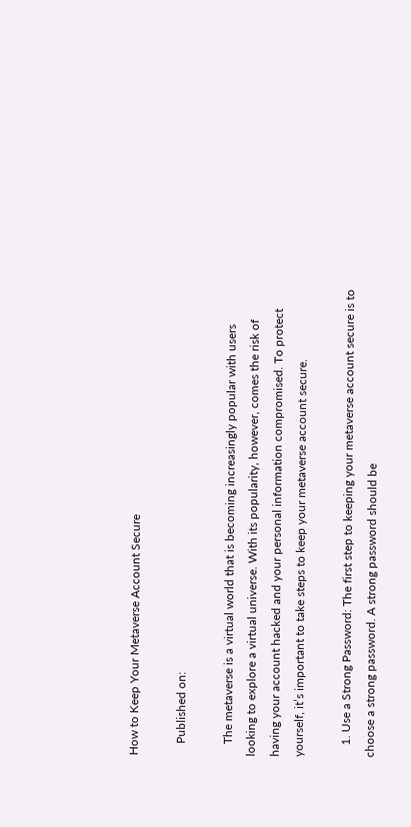How to Keep Your Metaverse Account Secure

    Published on:

    The metaverse is a virtual world that is becoming increasingly popular with users looking to explore a virtual universe. With its popularity, however, comes the risk of having your account hacked and your personal information compromised. To protect yourself, it’s important to take steps to keep your metaverse account secure.

    1. Use a Strong Password: The first step to keeping your metaverse account secure is to choose a strong password. A strong password should be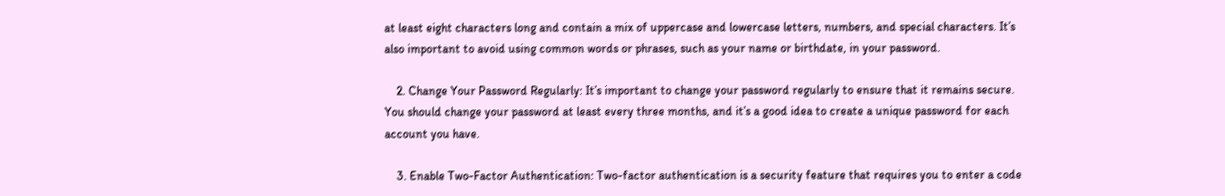at least eight characters long and contain a mix of uppercase and lowercase letters, numbers, and special characters. It’s also important to avoid using common words or phrases, such as your name or birthdate, in your password.

    2. Change Your Password Regularly: It’s important to change your password regularly to ensure that it remains secure. You should change your password at least every three months, and it’s a good idea to create a unique password for each account you have.

    3. Enable Two-Factor Authentication: Two-factor authentication is a security feature that requires you to enter a code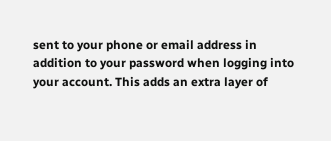sent to your phone or email address in addition to your password when logging into your account. This adds an extra layer of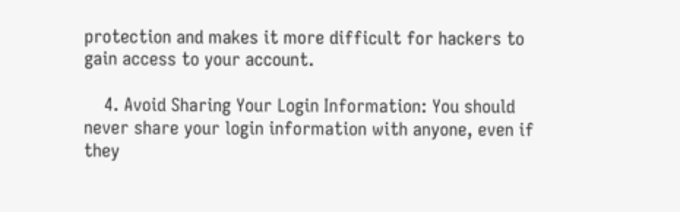protection and makes it more difficult for hackers to gain access to your account.

    4. Avoid Sharing Your Login Information: You should never share your login information with anyone, even if they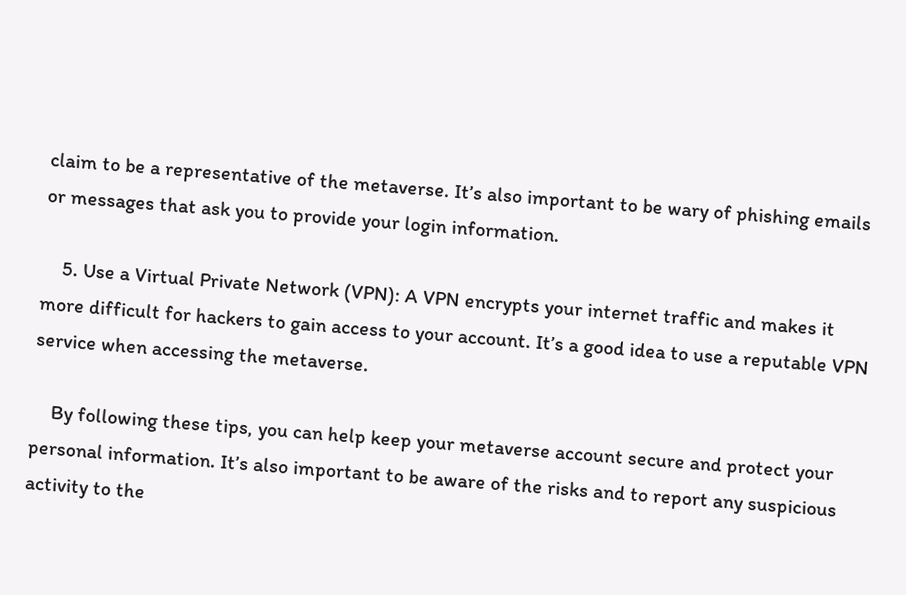claim to be a representative of the metaverse. It’s also important to be wary of phishing emails or messages that ask you to provide your login information.

    5. Use a Virtual Private Network (VPN): A VPN encrypts your internet traffic and makes it more difficult for hackers to gain access to your account. It’s a good idea to use a reputable VPN service when accessing the metaverse.

    By following these tips, you can help keep your metaverse account secure and protect your personal information. It’s also important to be aware of the risks and to report any suspicious activity to the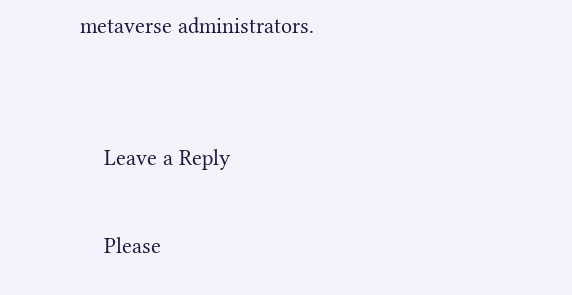metaverse administrators.


    Leave a Reply

    Please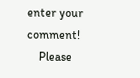enter your comment!
    Please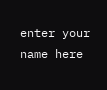enter your name here